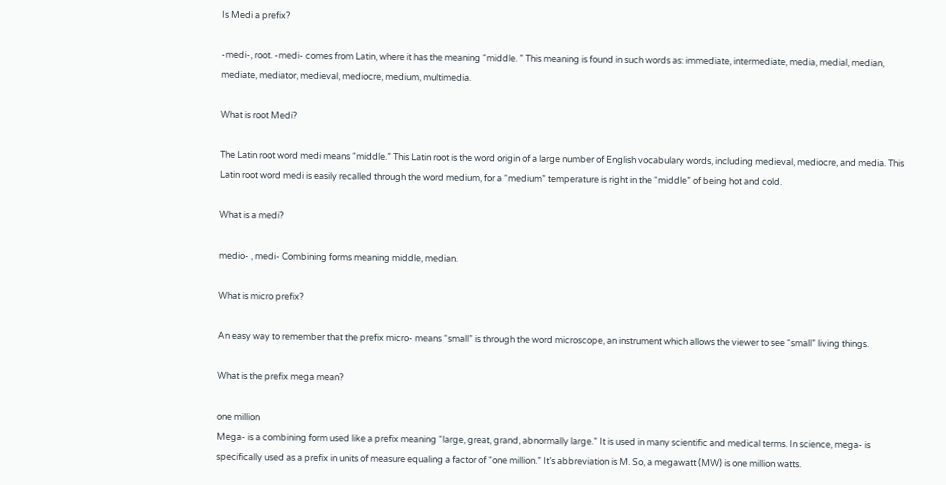Is Medi a prefix?

-medi-, root. -medi- comes from Latin, where it has the meaning “middle. ” This meaning is found in such words as: immediate, intermediate, media, medial, median, mediate, mediator, medieval, mediocre, medium, multimedia.

What is root Medi?

The Latin root word medi means “middle.” This Latin root is the word origin of a large number of English vocabulary words, including medieval, mediocre, and media. This Latin root word medi is easily recalled through the word medium, for a “medium” temperature is right in the “middle” of being hot and cold.

What is a medi?

medio- , medi- Combining forms meaning middle, median.

What is micro prefix?

An easy way to remember that the prefix micro- means “small” is through the word microscope, an instrument which allows the viewer to see “small” living things.

What is the prefix mega mean?

one million
Mega- is a combining form used like a prefix meaning “large, great, grand, abnormally large.” It is used in many scientific and medical terms. In science, mega- is specifically used as a prefix in units of measure equaling a factor of “one million.” It’s abbreviation is M. So, a megawatt (MW) is one million watts.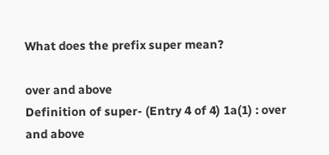What does the prefix super mean?

over and above
Definition of super- (Entry 4 of 4) 1a(1) : over and above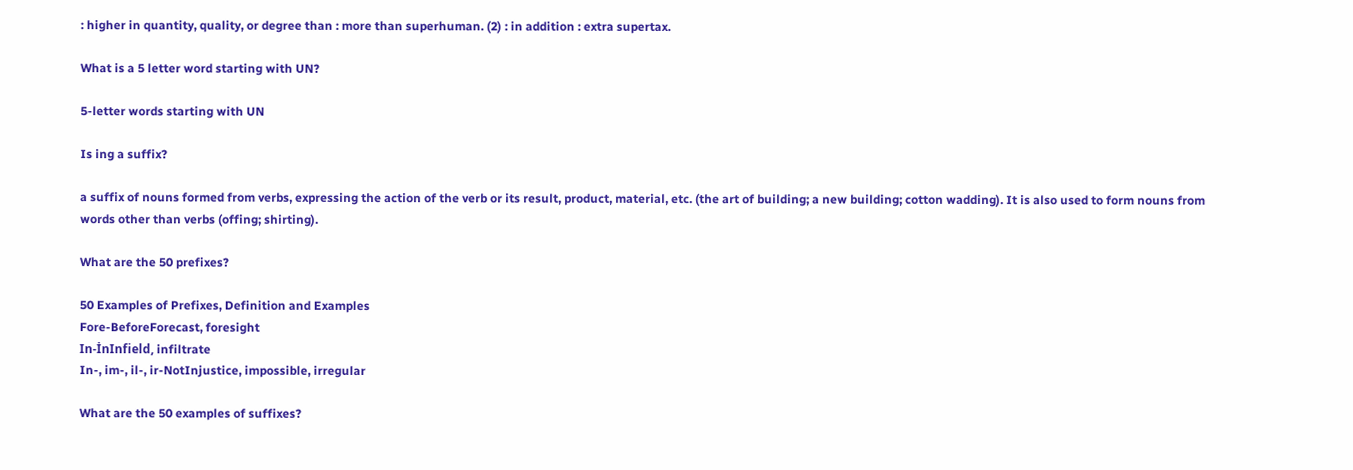: higher in quantity, quality, or degree than : more than superhuman. (2) : in addition : extra supertax.

What is a 5 letter word starting with UN?

5-letter words starting with UN

Is ing a suffix?

a suffix of nouns formed from verbs, expressing the action of the verb or its result, product, material, etc. (the art of building; a new building; cotton wadding). It is also used to form nouns from words other than verbs (offing; shirting).

What are the 50 prefixes?

50 Examples of Prefixes, Definition and Examples
Fore-BeforeForecast, foresight
In-İnInfield, infiltrate
In-, im-, il-, ir-NotInjustice, impossible, irregular

What are the 50 examples of suffixes?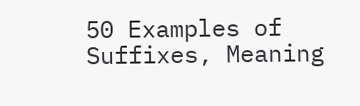50 Examples of Suffixes, Meaning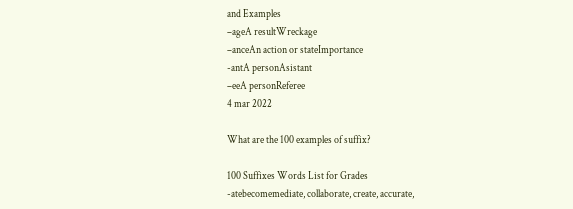and Examples
–ageA resultWreckage
–anceAn action or stateImportance
-antA personAsistant
–eeA personReferee
4 mar 2022

What are the 100 examples of suffix?

100 Suffixes Words List for Grades
-atebecomemediate, collaborate, create, accurate,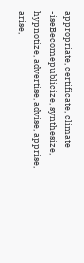appropriate, certificate, climate
-iseBecomepublicize, synthesize, hypnotize, advertise, advise, apprise, arise,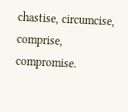chastise, circumcise, comprise, compromise.